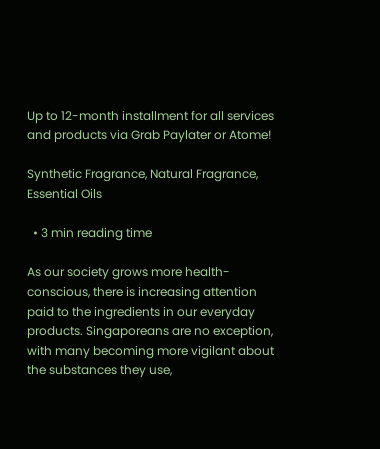Up to 12-month installment for all services and products via Grab Paylater or Atome!

Synthetic Fragrance, Natural Fragrance, Essential Oils

  • 3 min reading time

As our society grows more health-conscious, there is increasing attention paid to the ingredients in our everyday products. Singaporeans are no exception, with many becoming more vigilant about the substances they use,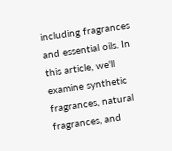including fragrances and essential oils. In this article, we'll examine synthetic fragrances, natural fragrances, and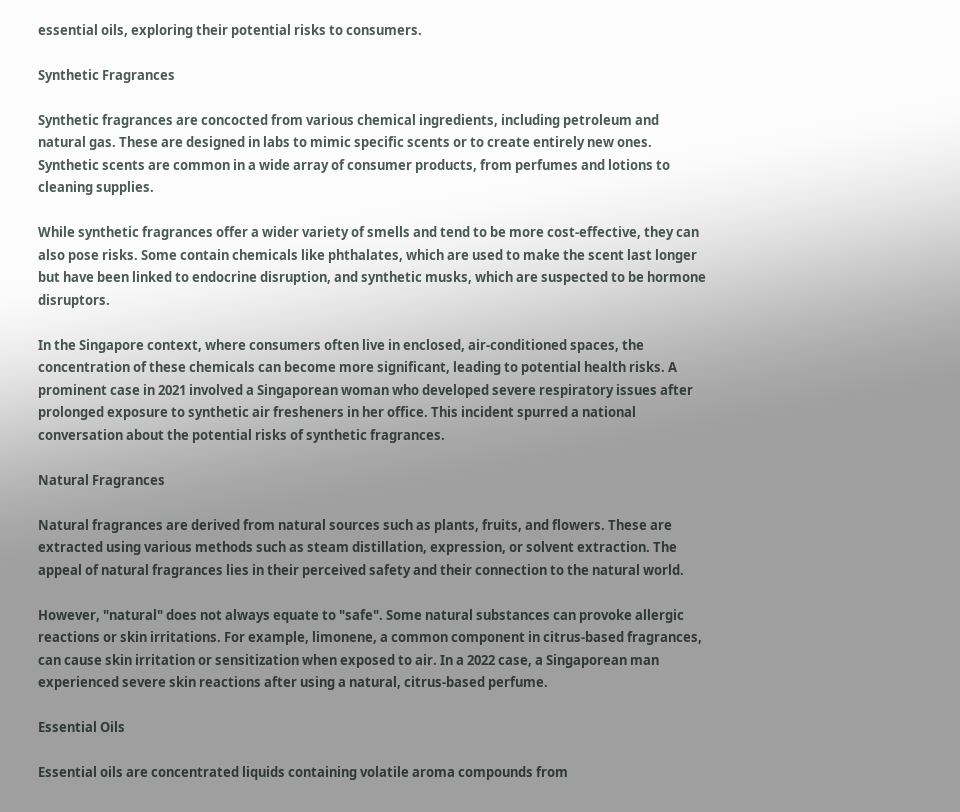essential oils, exploring their potential risks to consumers.

Synthetic Fragrances

Synthetic fragrances are concocted from various chemical ingredients, including petroleum and natural gas. These are designed in labs to mimic specific scents or to create entirely new ones. Synthetic scents are common in a wide array of consumer products, from perfumes and lotions to cleaning supplies.

While synthetic fragrances offer a wider variety of smells and tend to be more cost-effective, they can also pose risks. Some contain chemicals like phthalates, which are used to make the scent last longer but have been linked to endocrine disruption, and synthetic musks, which are suspected to be hormone disruptors.

In the Singapore context, where consumers often live in enclosed, air-conditioned spaces, the concentration of these chemicals can become more significant, leading to potential health risks. A prominent case in 2021 involved a Singaporean woman who developed severe respiratory issues after prolonged exposure to synthetic air fresheners in her office. This incident spurred a national conversation about the potential risks of synthetic fragrances.

Natural Fragrances

Natural fragrances are derived from natural sources such as plants, fruits, and flowers. These are extracted using various methods such as steam distillation, expression, or solvent extraction. The appeal of natural fragrances lies in their perceived safety and their connection to the natural world.

However, "natural" does not always equate to "safe". Some natural substances can provoke allergic reactions or skin irritations. For example, limonene, a common component in citrus-based fragrances, can cause skin irritation or sensitization when exposed to air. In a 2022 case, a Singaporean man experienced severe skin reactions after using a natural, citrus-based perfume.

Essential Oils

Essential oils are concentrated liquids containing volatile aroma compounds from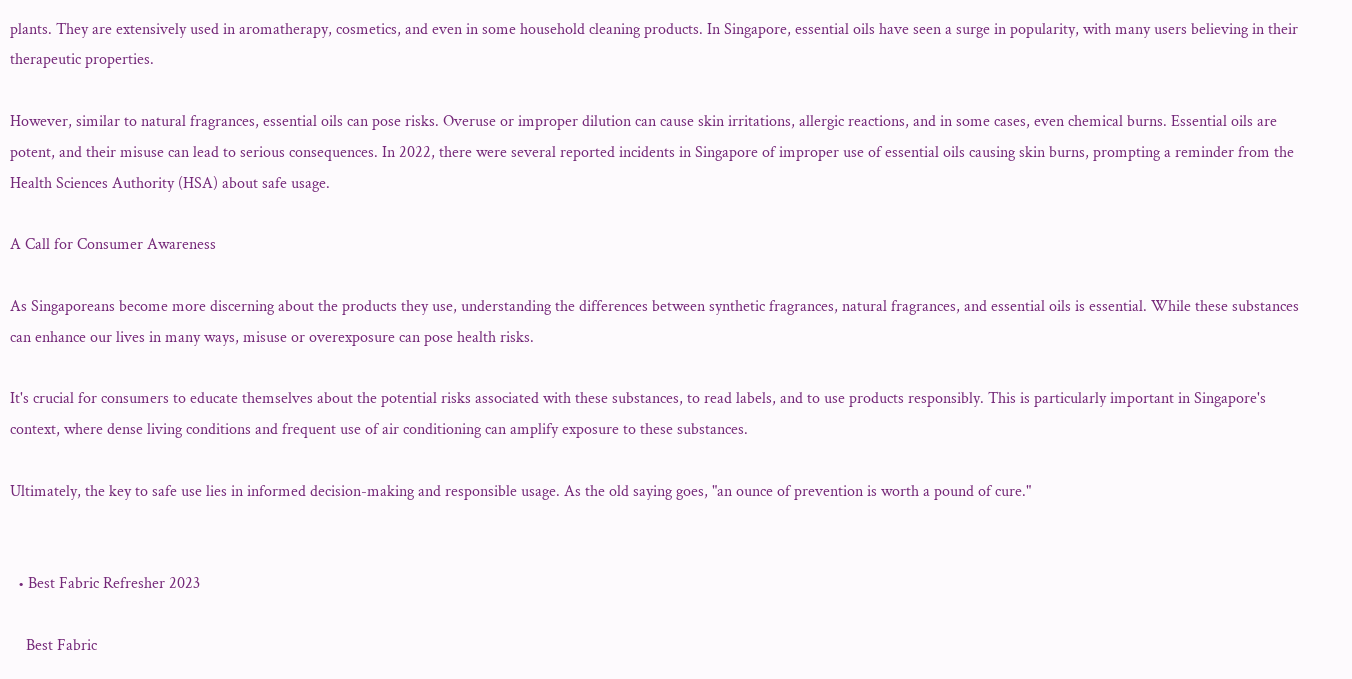plants. They are extensively used in aromatherapy, cosmetics, and even in some household cleaning products. In Singapore, essential oils have seen a surge in popularity, with many users believing in their therapeutic properties.

However, similar to natural fragrances, essential oils can pose risks. Overuse or improper dilution can cause skin irritations, allergic reactions, and in some cases, even chemical burns. Essential oils are potent, and their misuse can lead to serious consequences. In 2022, there were several reported incidents in Singapore of improper use of essential oils causing skin burns, prompting a reminder from the Health Sciences Authority (HSA) about safe usage.

A Call for Consumer Awareness

As Singaporeans become more discerning about the products they use, understanding the differences between synthetic fragrances, natural fragrances, and essential oils is essential. While these substances can enhance our lives in many ways, misuse or overexposure can pose health risks.

It's crucial for consumers to educate themselves about the potential risks associated with these substances, to read labels, and to use products responsibly. This is particularly important in Singapore's context, where dense living conditions and frequent use of air conditioning can amplify exposure to these substances.

Ultimately, the key to safe use lies in informed decision-making and responsible usage. As the old saying goes, "an ounce of prevention is worth a pound of cure."


  • Best Fabric Refresher 2023

    Best Fabric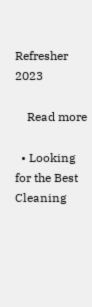Refresher 2023

    Read more

  • Looking for the Best Cleaning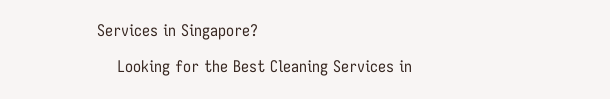Services in Singapore?

    Looking for the Best Cleaning Services in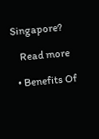Singapore?

    Read more

  • Benefits Of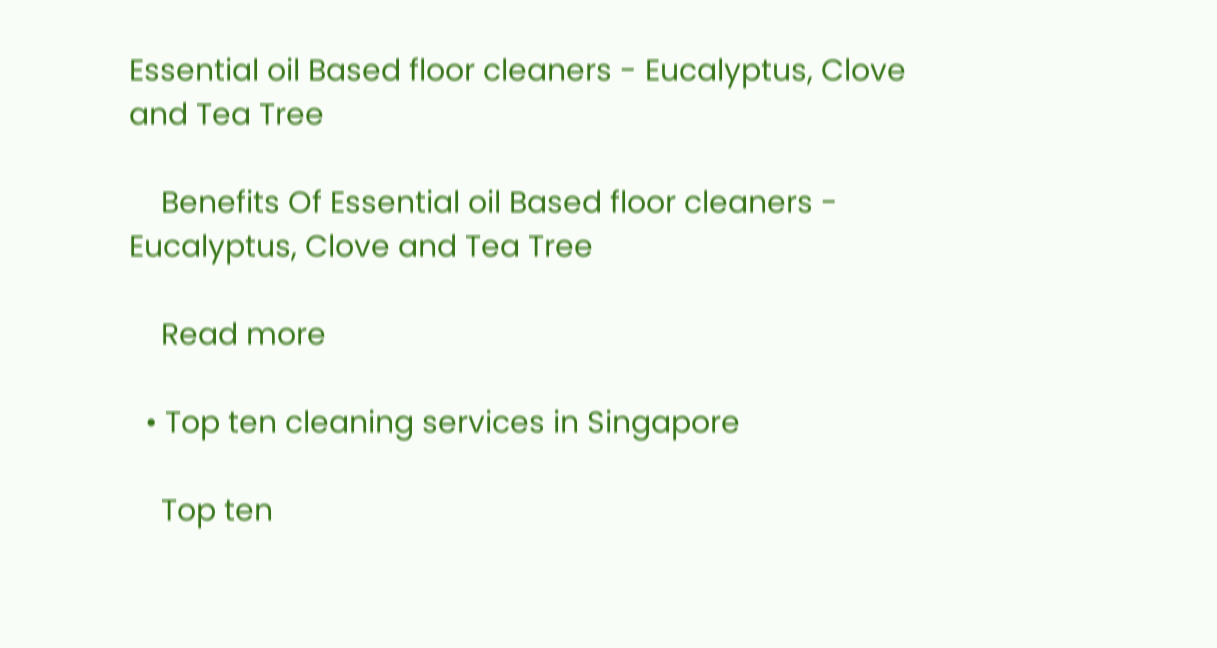Essential oil Based floor cleaners - Eucalyptus, Clove and Tea Tree

    Benefits Of Essential oil Based floor cleaners - Eucalyptus, Clove and Tea Tree

    Read more

  • Top ten cleaning services in Singapore

    Top ten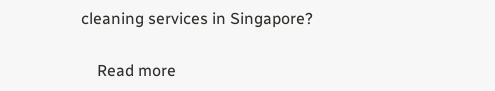cleaning services in Singapore?

    Read more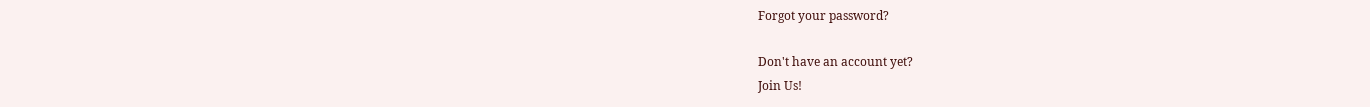Forgot your password?

Don't have an account yet?
Join Us!